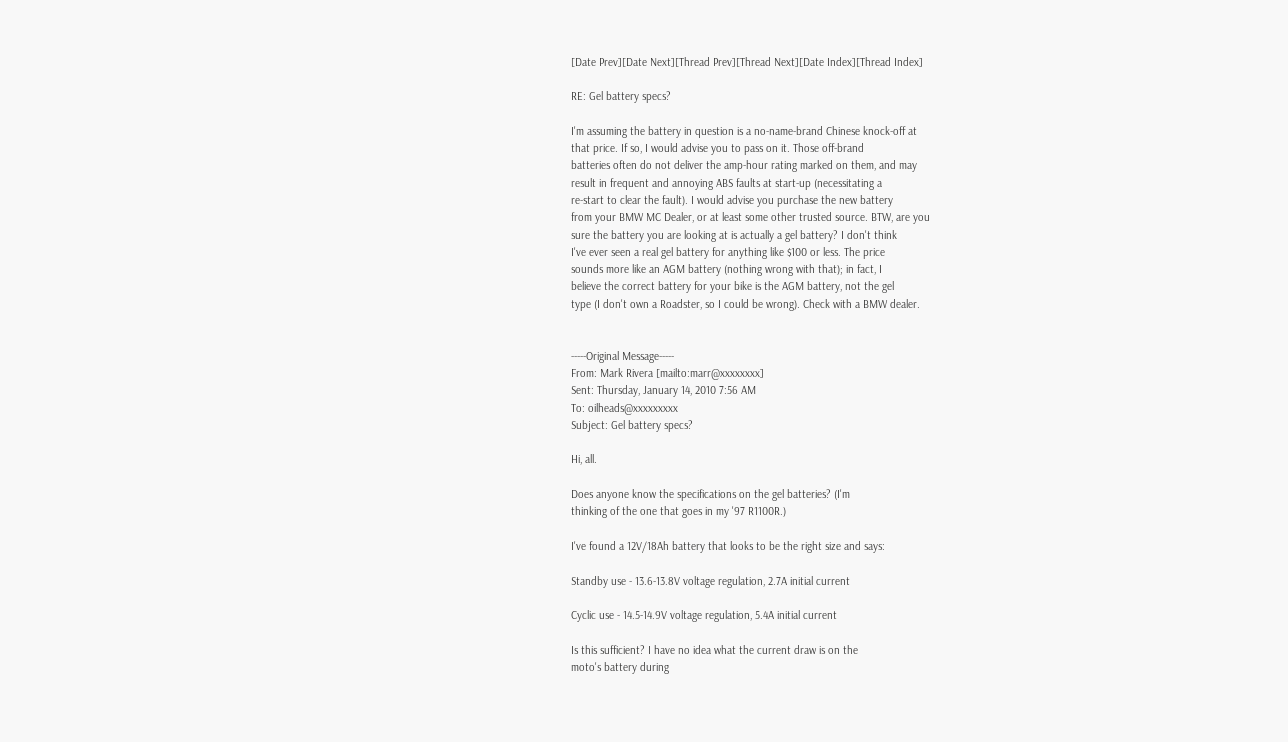[Date Prev][Date Next][Thread Prev][Thread Next][Date Index][Thread Index]

RE: Gel battery specs?

I'm assuming the battery in question is a no-name-brand Chinese knock-off at
that price. If so, I would advise you to pass on it. Those off-brand
batteries often do not deliver the amp-hour rating marked on them, and may
result in frequent and annoying ABS faults at start-up (necessitating a
re-start to clear the fault). I would advise you purchase the new battery
from your BMW MC Dealer, or at least some other trusted source. BTW, are you
sure the battery you are looking at is actually a gel battery? I don't think
I've ever seen a real gel battery for anything like $100 or less. The price
sounds more like an AGM battery (nothing wrong with that); in fact, I
believe the correct battery for your bike is the AGM battery, not the gel
type (I don't own a Roadster, so I could be wrong). Check with a BMW dealer.


-----Original Message-----
From: Mark Rivera [mailto:marr@xxxxxxxx]
Sent: Thursday, January 14, 2010 7:56 AM
To: oilheads@xxxxxxxxx
Subject: Gel battery specs?

Hi, all.

Does anyone know the specifications on the gel batteries? (I'm
thinking of the one that goes in my '97 R1100R.)

I've found a 12V/18Ah battery that looks to be the right size and says:

Standby use - 13.6-13.8V voltage regulation, 2.7A initial current

Cyclic use - 14.5-14.9V voltage regulation, 5.4A initial current

Is this sufficient? I have no idea what the current draw is on the
moto's battery during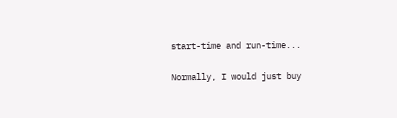start-time and run-time...

Normally, I would just buy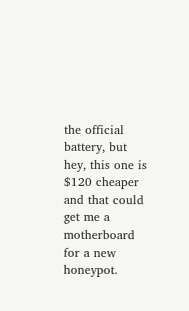the official battery, but hey, this one is
$120 cheaper and that could get me a motherboard for a new honeypot.